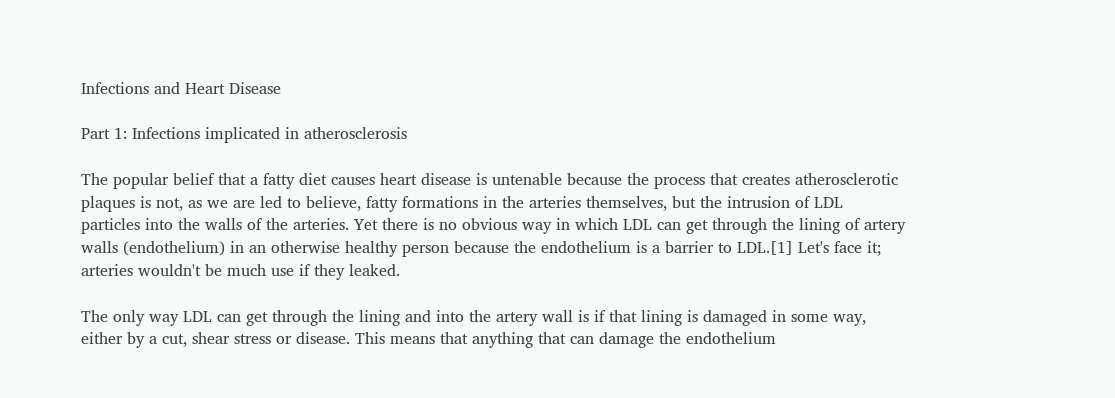Infections and Heart Disease

Part 1: Infections implicated in atherosclerosis

The popular belief that a fatty diet causes heart disease is untenable because the process that creates atherosclerotic plaques is not, as we are led to believe, fatty formations in the arteries themselves, but the intrusion of LDL particles into the walls of the arteries. Yet there is no obvious way in which LDL can get through the lining of artery walls (endothelium) in an otherwise healthy person because the endothelium is a barrier to LDL.[1] Let's face it; arteries wouldn't be much use if they leaked.

The only way LDL can get through the lining and into the artery wall is if that lining is damaged in some way, either by a cut, shear stress or disease. This means that anything that can damage the endothelium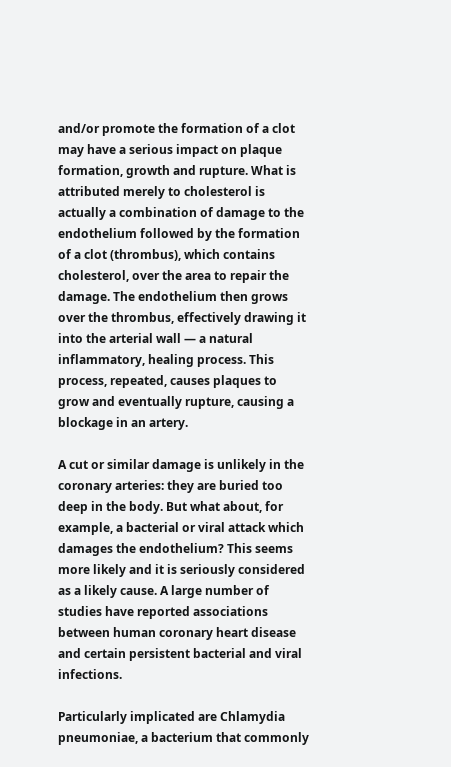and/or promote the formation of a clot may have a serious impact on plaque formation, growth and rupture. What is attributed merely to cholesterol is actually a combination of damage to the endothelium followed by the formation of a clot (thrombus), which contains cholesterol, over the area to repair the damage. The endothelium then grows over the thrombus, effectively drawing it into the arterial wall — a natural inflammatory, healing process. This process, repeated, causes plaques to grow and eventually rupture, causing a blockage in an artery.

A cut or similar damage is unlikely in the coronary arteries: they are buried too deep in the body. But what about, for example, a bacterial or viral attack which damages the endothelium? This seems more likely and it is seriously considered as a likely cause. A large number of studies have reported associations between human coronary heart disease and certain persistent bacterial and viral infections.

Particularly implicated are Chlamydia pneumoniae, a bacterium that commonly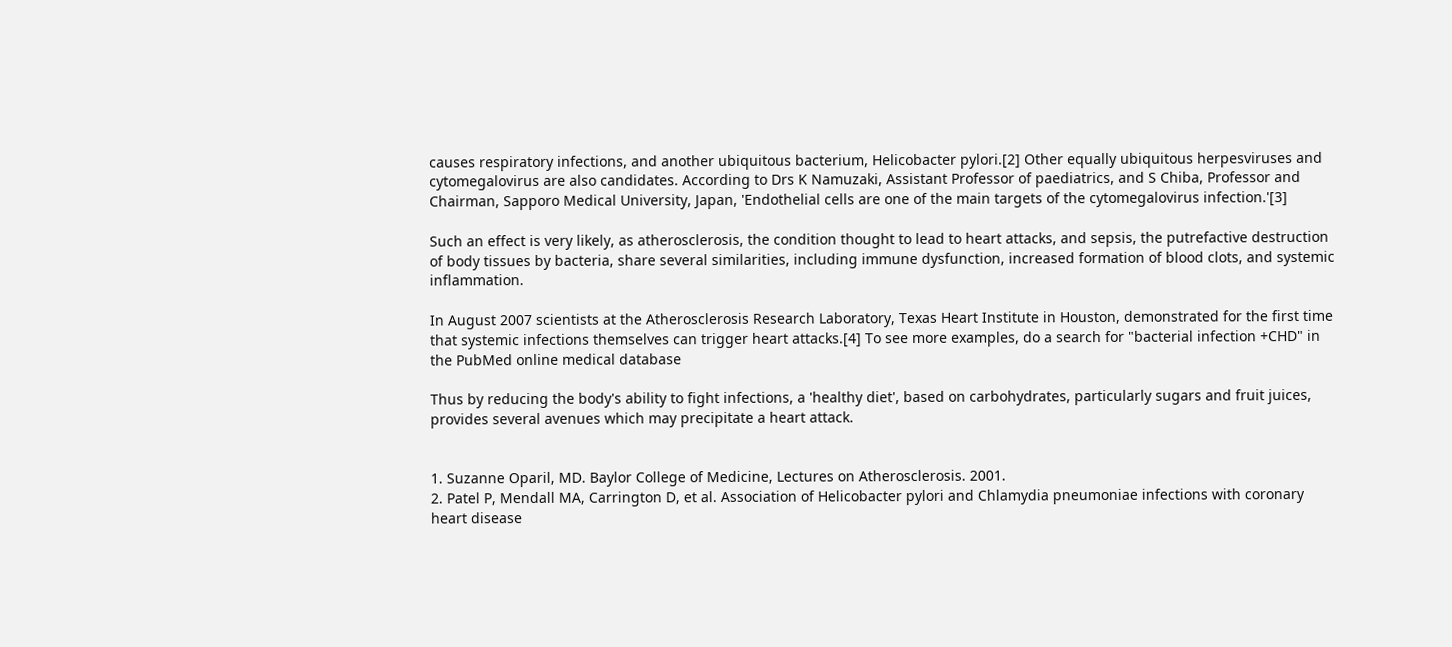causes respiratory infections, and another ubiquitous bacterium, Helicobacter pylori.[2] Other equally ubiquitous herpesviruses and cytomegalovirus are also candidates. According to Drs K Namuzaki, Assistant Professor of paediatrics, and S Chiba, Professor and Chairman, Sapporo Medical University, Japan, 'Endothelial cells are one of the main targets of the cytomegalovirus infection.'[3]

Such an effect is very likely, as atherosclerosis, the condition thought to lead to heart attacks, and sepsis, the putrefactive destruction of body tissues by bacteria, share several similarities, including immune dysfunction, increased formation of blood clots, and systemic inflammation.

In August 2007 scientists at the Atherosclerosis Research Laboratory, Texas Heart Institute in Houston, demonstrated for the first time that systemic infections themselves can trigger heart attacks.[4] To see more examples, do a search for "bacterial infection +CHD" in the PubMed online medical database

Thus by reducing the body's ability to fight infections, a 'healthy diet', based on carbohydrates, particularly sugars and fruit juices, provides several avenues which may precipitate a heart attack.


1. Suzanne Oparil, MD. Baylor College of Medicine, Lectures on Atherosclerosis. 2001.
2. Patel P, Mendall MA, Carrington D, et al. Association of Helicobacter pylori and Chlamydia pneumoniae infections with coronary heart disease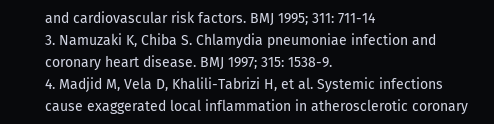and cardiovascular risk factors. BMJ 1995; 311: 711-14
3. Namuzaki K, Chiba S. Chlamydia pneumoniae infection and coronary heart disease. BMJ 1997; 315: 1538-9.
4. Madjid M, Vela D, Khalili-Tabrizi H, et al. Systemic infections cause exaggerated local inflammation in atherosclerotic coronary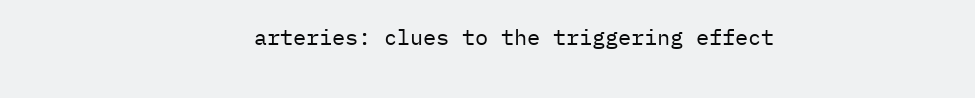arteries: clues to the triggering effect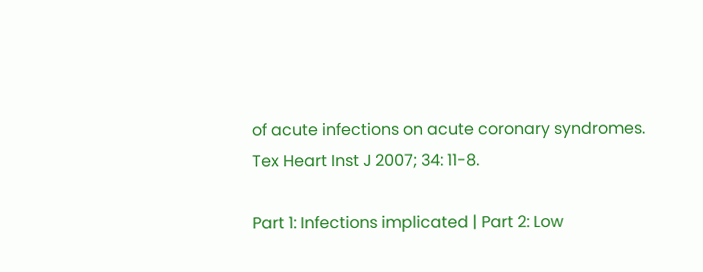of acute infections on acute coronary syndromes. Tex Heart Inst J 2007; 34: 11-8.

Part 1: Infections implicated | Part 2: Low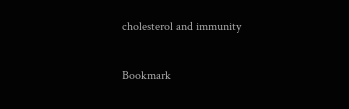cholesterol and immunity

Bookmark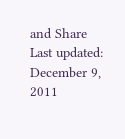and Share
Last updated: December 9, 2011